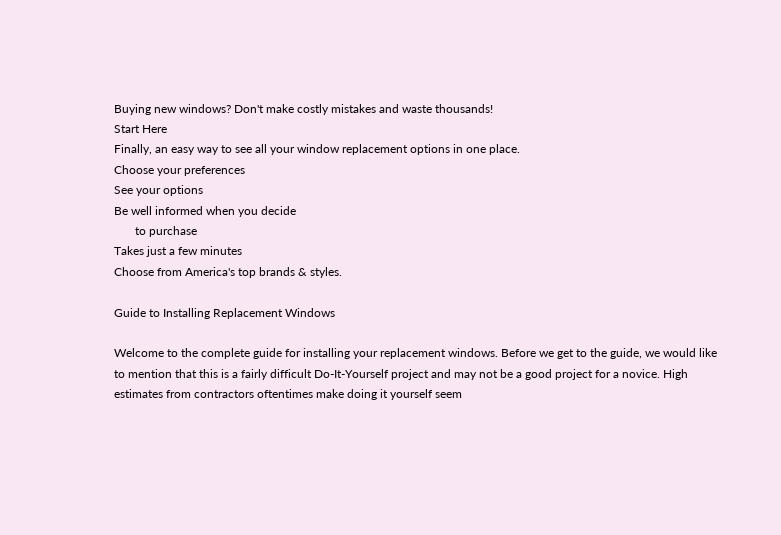Buying new windows? Don't make costly mistakes and waste thousands!
Start Here
Finally, an easy way to see all your window replacement options in one place.
Choose your preferences
See your options
Be well informed when you decide
       to purchase
Takes just a few minutes
Choose from America's top brands & styles.

Guide to Installing Replacement Windows

Welcome to the complete guide for installing your replacement windows. Before we get to the guide, we would like to mention that this is a fairly difficult Do-It-Yourself project and may not be a good project for a novice. High estimates from contractors oftentimes make doing it yourself seem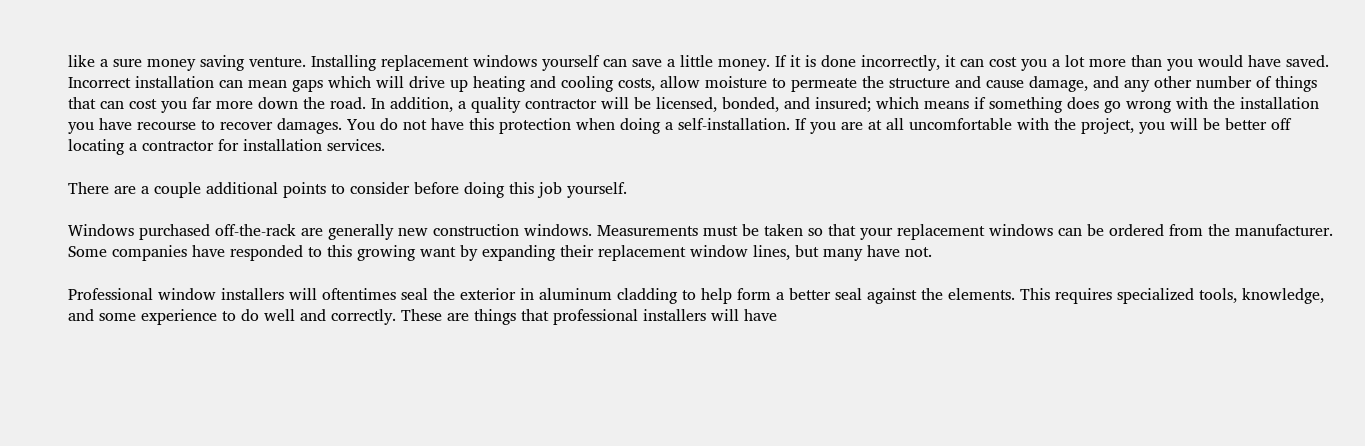like a sure money saving venture. Installing replacement windows yourself can save a little money. If it is done incorrectly, it can cost you a lot more than you would have saved. Incorrect installation can mean gaps which will drive up heating and cooling costs, allow moisture to permeate the structure and cause damage, and any other number of things that can cost you far more down the road. In addition, a quality contractor will be licensed, bonded, and insured; which means if something does go wrong with the installation you have recourse to recover damages. You do not have this protection when doing a self-installation. If you are at all uncomfortable with the project, you will be better off locating a contractor for installation services.

There are a couple additional points to consider before doing this job yourself.

Windows purchased off-the-rack are generally new construction windows. Measurements must be taken so that your replacement windows can be ordered from the manufacturer. Some companies have responded to this growing want by expanding their replacement window lines, but many have not.

Professional window installers will oftentimes seal the exterior in aluminum cladding to help form a better seal against the elements. This requires specialized tools, knowledge, and some experience to do well and correctly. These are things that professional installers will have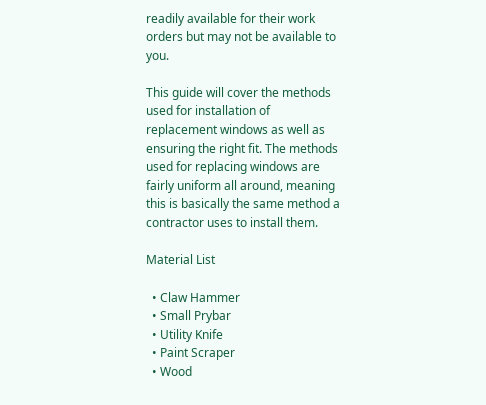readily available for their work orders but may not be available to you.

This guide will cover the methods used for installation of replacement windows as well as ensuring the right fit. The methods used for replacing windows are fairly uniform all around, meaning this is basically the same method a contractor uses to install them.

Material List

  • Claw Hammer
  • Small Prybar
  • Utility Knife
  • Paint Scraper
  • Wood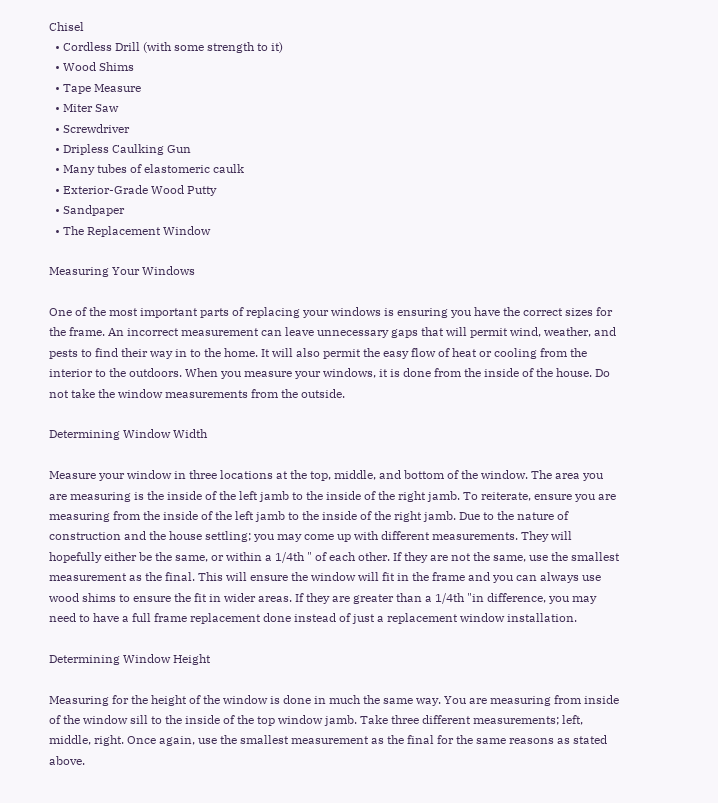Chisel
  • Cordless Drill (with some strength to it)
  • Wood Shims
  • Tape Measure
  • Miter Saw
  • Screwdriver
  • Dripless Caulking Gun
  • Many tubes of elastomeric caulk
  • Exterior-Grade Wood Putty
  • Sandpaper
  • The Replacement Window

Measuring Your Windows

One of the most important parts of replacing your windows is ensuring you have the correct sizes for the frame. An incorrect measurement can leave unnecessary gaps that will permit wind, weather, and pests to find their way in to the home. It will also permit the easy flow of heat or cooling from the interior to the outdoors. When you measure your windows, it is done from the inside of the house. Do not take the window measurements from the outside.

Determining Window Width

Measure your window in three locations at the top, middle, and bottom of the window. The area you are measuring is the inside of the left jamb to the inside of the right jamb. To reiterate, ensure you are measuring from the inside of the left jamb to the inside of the right jamb. Due to the nature of construction and the house settling; you may come up with different measurements. They will hopefully either be the same, or within a 1/4th " of each other. If they are not the same, use the smallest measurement as the final. This will ensure the window will fit in the frame and you can always use wood shims to ensure the fit in wider areas. If they are greater than a 1/4th "in difference, you may need to have a full frame replacement done instead of just a replacement window installation.

Determining Window Height

Measuring for the height of the window is done in much the same way. You are measuring from inside of the window sill to the inside of the top window jamb. Take three different measurements; left, middle, right. Once again, use the smallest measurement as the final for the same reasons as stated above.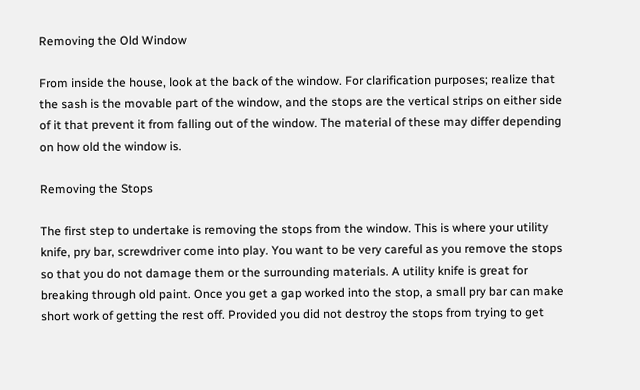Removing the Old Window

From inside the house, look at the back of the window. For clarification purposes; realize that the sash is the movable part of the window, and the stops are the vertical strips on either side of it that prevent it from falling out of the window. The material of these may differ depending on how old the window is.

Removing the Stops

The first step to undertake is removing the stops from the window. This is where your utility knife, pry bar, screwdriver come into play. You want to be very careful as you remove the stops so that you do not damage them or the surrounding materials. A utility knife is great for breaking through old paint. Once you get a gap worked into the stop, a small pry bar can make short work of getting the rest off. Provided you did not destroy the stops from trying to get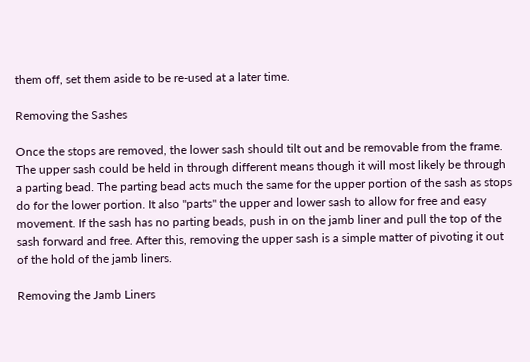them off, set them aside to be re-used at a later time.

Removing the Sashes

Once the stops are removed, the lower sash should tilt out and be removable from the frame. The upper sash could be held in through different means though it will most likely be through a parting bead. The parting bead acts much the same for the upper portion of the sash as stops do for the lower portion. It also "parts" the upper and lower sash to allow for free and easy movement. If the sash has no parting beads, push in on the jamb liner and pull the top of the sash forward and free. After this, removing the upper sash is a simple matter of pivoting it out of the hold of the jamb liners.

Removing the Jamb Liners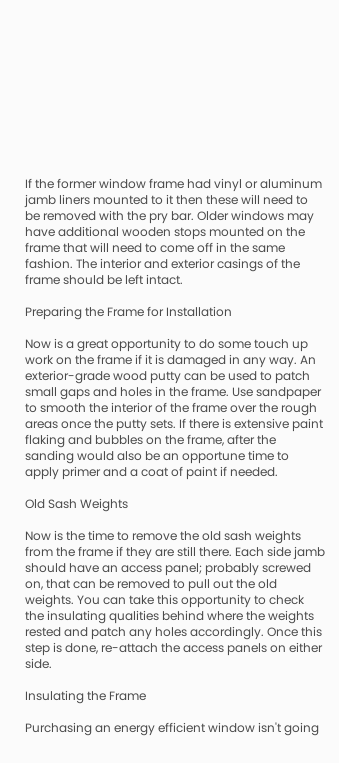If the former window frame had vinyl or aluminum jamb liners mounted to it then these will need to be removed with the pry bar. Older windows may have additional wooden stops mounted on the frame that will need to come off in the same fashion. The interior and exterior casings of the frame should be left intact.

Preparing the Frame for Installation

Now is a great opportunity to do some touch up work on the frame if it is damaged in any way. An exterior-grade wood putty can be used to patch small gaps and holes in the frame. Use sandpaper to smooth the interior of the frame over the rough areas once the putty sets. If there is extensive paint flaking and bubbles on the frame, after the sanding would also be an opportune time to apply primer and a coat of paint if needed.

Old Sash Weights

Now is the time to remove the old sash weights from the frame if they are still there. Each side jamb should have an access panel; probably screwed on, that can be removed to pull out the old weights. You can take this opportunity to check the insulating qualities behind where the weights rested and patch any holes accordingly. Once this step is done, re-attach the access panels on either side.

Insulating the Frame

Purchasing an energy efficient window isn't going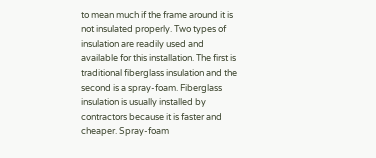to mean much if the frame around it is not insulated properly. Two types of insulation are readily used and available for this installation. The first is traditional fiberglass insulation and the second is a spray-foam. Fiberglass insulation is usually installed by contractors because it is faster and cheaper. Spray-foam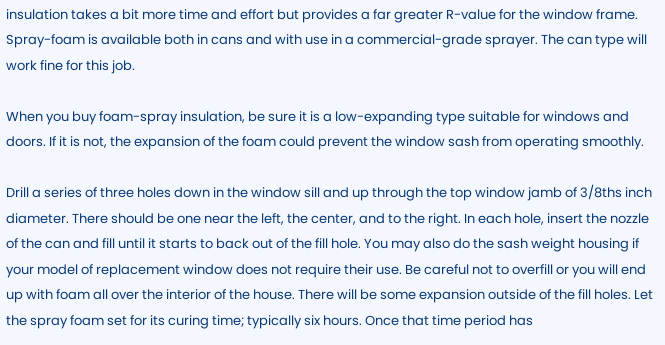insulation takes a bit more time and effort but provides a far greater R-value for the window frame. Spray-foam is available both in cans and with use in a commercial-grade sprayer. The can type will work fine for this job.

When you buy foam-spray insulation, be sure it is a low-expanding type suitable for windows and doors. If it is not, the expansion of the foam could prevent the window sash from operating smoothly.

Drill a series of three holes down in the window sill and up through the top window jamb of 3/8ths inch diameter. There should be one near the left, the center, and to the right. In each hole, insert the nozzle of the can and fill until it starts to back out of the fill hole. You may also do the sash weight housing if your model of replacement window does not require their use. Be careful not to overfill or you will end up with foam all over the interior of the house. There will be some expansion outside of the fill holes. Let the spray foam set for its curing time; typically six hours. Once that time period has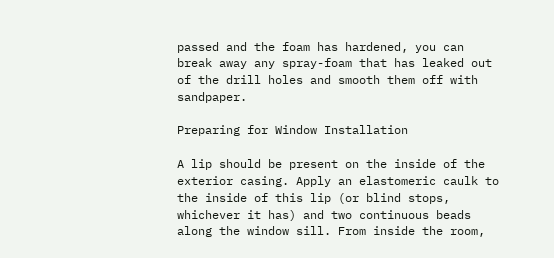passed and the foam has hardened, you can break away any spray-foam that has leaked out of the drill holes and smooth them off with sandpaper.

Preparing for Window Installation

A lip should be present on the inside of the exterior casing. Apply an elastomeric caulk to the inside of this lip (or blind stops, whichever it has) and two continuous beads along the window sill. From inside the room,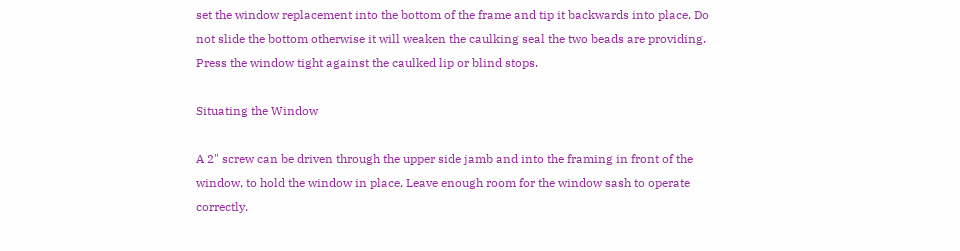set the window replacement into the bottom of the frame and tip it backwards into place. Do not slide the bottom otherwise it will weaken the caulking seal the two beads are providing. Press the window tight against the caulked lip or blind stops.

Situating the Window

A 2" screw can be driven through the upper side jamb and into the framing in front of the window, to hold the window in place. Leave enough room for the window sash to operate correctly.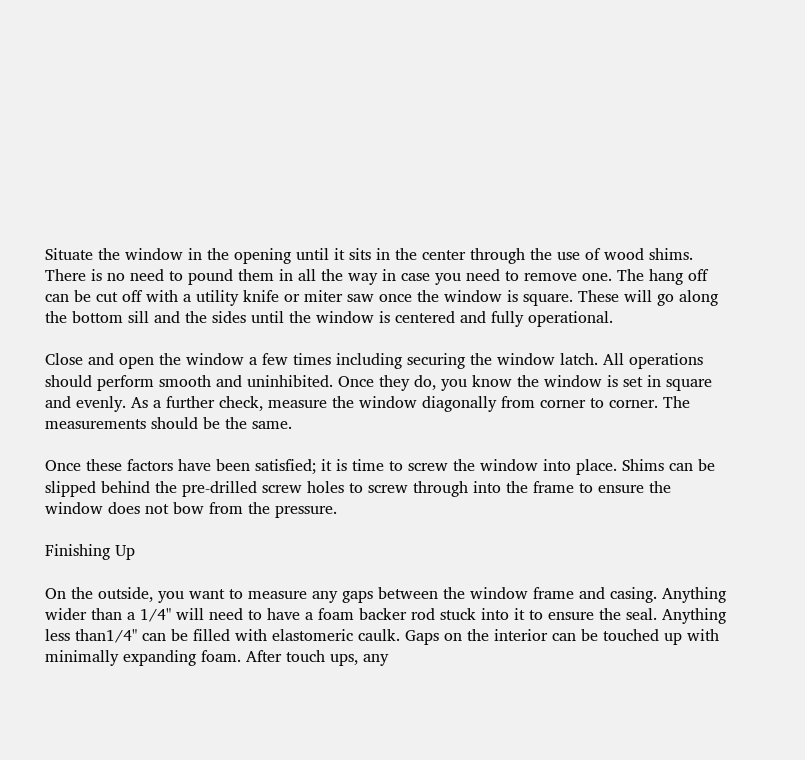Situate the window in the opening until it sits in the center through the use of wood shims. There is no need to pound them in all the way in case you need to remove one. The hang off can be cut off with a utility knife or miter saw once the window is square. These will go along the bottom sill and the sides until the window is centered and fully operational.

Close and open the window a few times including securing the window latch. All operations should perform smooth and uninhibited. Once they do, you know the window is set in square and evenly. As a further check, measure the window diagonally from corner to corner. The measurements should be the same.

Once these factors have been satisfied; it is time to screw the window into place. Shims can be slipped behind the pre-drilled screw holes to screw through into the frame to ensure the window does not bow from the pressure.

Finishing Up

On the outside, you want to measure any gaps between the window frame and casing. Anything wider than a 1/4" will need to have a foam backer rod stuck into it to ensure the seal. Anything less than1/4" can be filled with elastomeric caulk. Gaps on the interior can be touched up with minimally expanding foam. After touch ups, any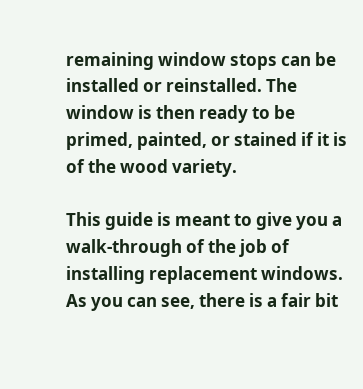remaining window stops can be installed or reinstalled. The window is then ready to be primed, painted, or stained if it is of the wood variety.

This guide is meant to give you a walk-through of the job of installing replacement windows. As you can see, there is a fair bit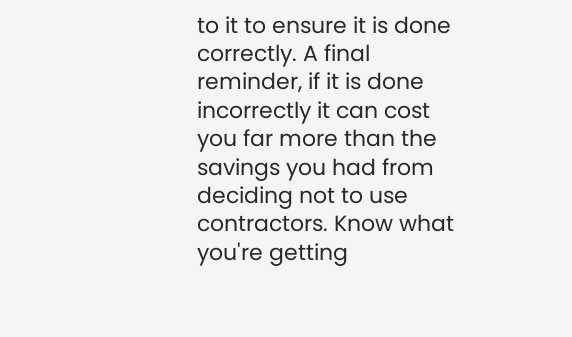to it to ensure it is done correctly. A final reminder, if it is done incorrectly it can cost you far more than the savings you had from deciding not to use contractors. Know what you're getting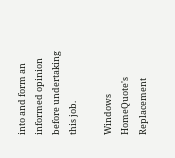into and form an informed opinion before undertaking this job.

Windows HomeQuote's Replacement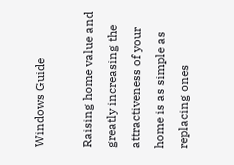Windows Guide

Raising home value and greatly increasing the attractiveness of your home is as simple as replacing ones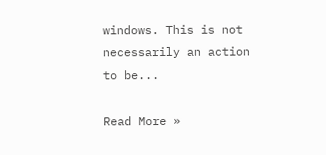windows. This is not necessarily an action to be...

Read More »